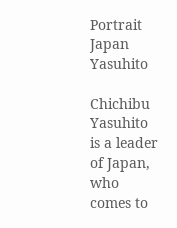Portrait Japan Yasuhito

Chichibu Yasuhito is a leader of Japan, who comes to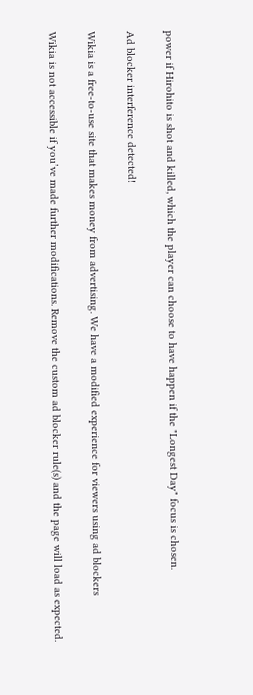power if Hirohito is shot and killed, which the player can choose to have happen if the "Longest Day" focus is chosen.

Ad blocker interference detected!

Wikia is a free-to-use site that makes money from advertising. We have a modified experience for viewers using ad blockers

Wikia is not accessible if you’ve made further modifications. Remove the custom ad blocker rule(s) and the page will load as expected.